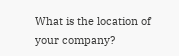What is the location of your company?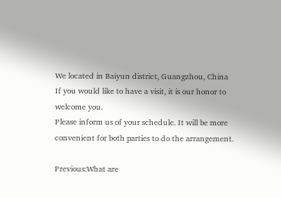We located in Baiyun district, Guangzhou, China
If you would like to have a visit, it is our honor to welcome you.
Please inform us of your schedule. It will be more convenient for both parties to do the arrangement.

Previous:What are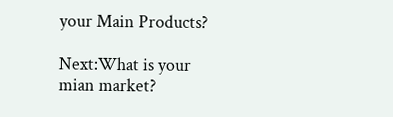your Main Products?

Next:What is your mian market?